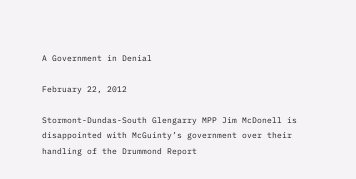A Government in Denial

February 22, 2012

Stormont-Dundas-South Glengarry MPP Jim McDonell is disappointed with McGuinty’s government over their handling of the Drummond Report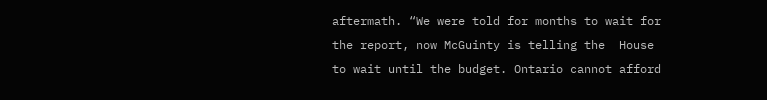aftermath. “We were told for months to wait for the report, now McGuinty is telling the  House to wait until the budget. Ontario cannot afford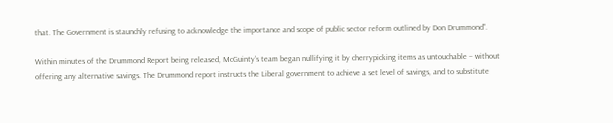that. The Government is staunchly refusing to acknowledge the importance and scope of public sector reform outlined by Don Drummond”.

Within minutes of the Drummond Report being released, McGuinty’s team began nullifying it by cherrypicking items as untouchable – without offering any alternative savings. The Drummond report instructs the Liberal government to achieve a set level of savings, and to substitute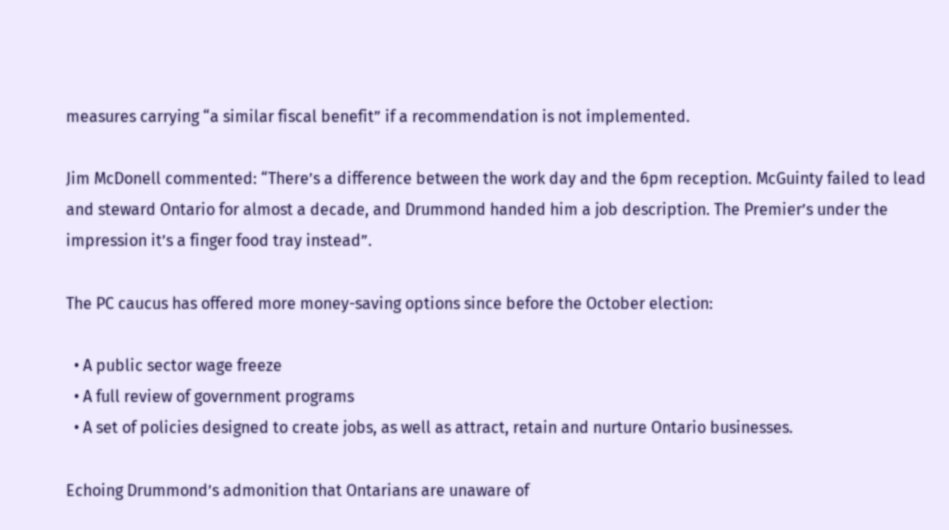measures carrying “a similar fiscal benefit” if a recommendation is not implemented.

Jim McDonell commented: “There’s a difference between the work day and the 6pm reception. McGuinty failed to lead and steward Ontario for almost a decade, and Drummond handed him a job description. The Premier’s under the impression it’s a finger food tray instead”.

The PC caucus has offered more money-saving options since before the October election:

  • A public sector wage freeze
  • A full review of government programs
  • A set of policies designed to create jobs, as well as attract, retain and nurture Ontario businesses.

Echoing Drummond’s admonition that Ontarians are unaware of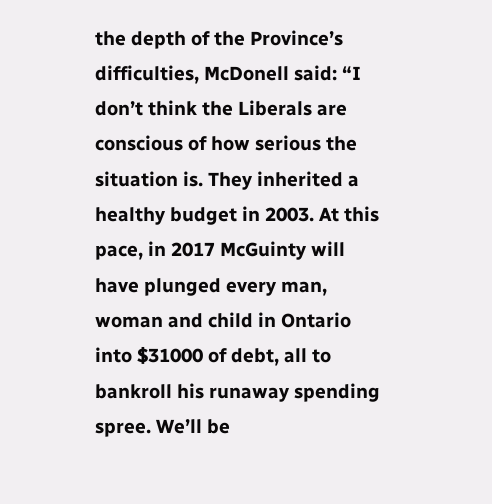the depth of the Province’s difficulties, McDonell said: “I don’t think the Liberals are conscious of how serious the situation is. They inherited a healthy budget in 2003. At this pace, in 2017 McGuinty will have plunged every man, woman and child in Ontario into $31000 of debt, all to bankroll his runaway spending spree. We’ll be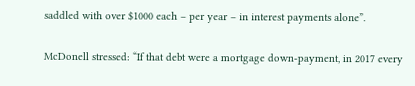saddled with over $1000 each – per year – in interest payments alone”.

McDonell stressed: “If that debt were a mortgage down-payment, in 2017 every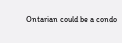Ontarian could be a condo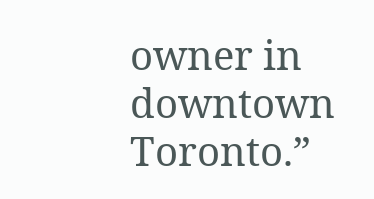owner in downtown Toronto.”